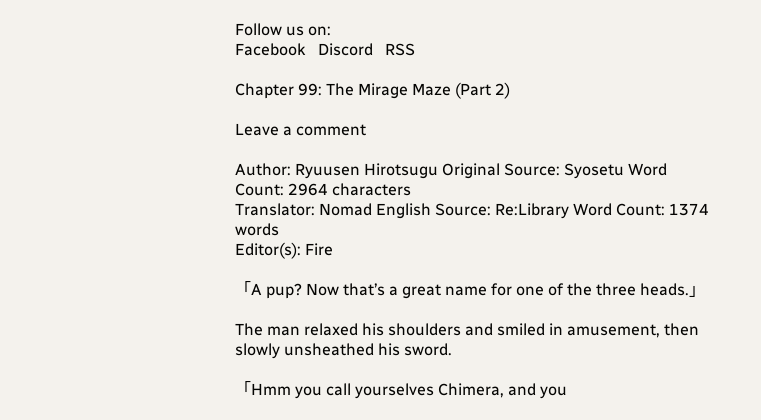Follow us on:
Facebook   Discord   RSS

Chapter 99: The Mirage Maze (Part 2)

Leave a comment

Author: Ryuusen Hirotsugu Original Source: Syosetu Word Count: 2964 characters
Translator: Nomad English Source: Re:Library Word Count: 1374 words
Editor(s): Fire

「A pup? Now that’s a great name for one of the three heads.」

The man relaxed his shoulders and smiled in amusement, then slowly unsheathed his sword.

「Hmm you call yourselves Chimera, and you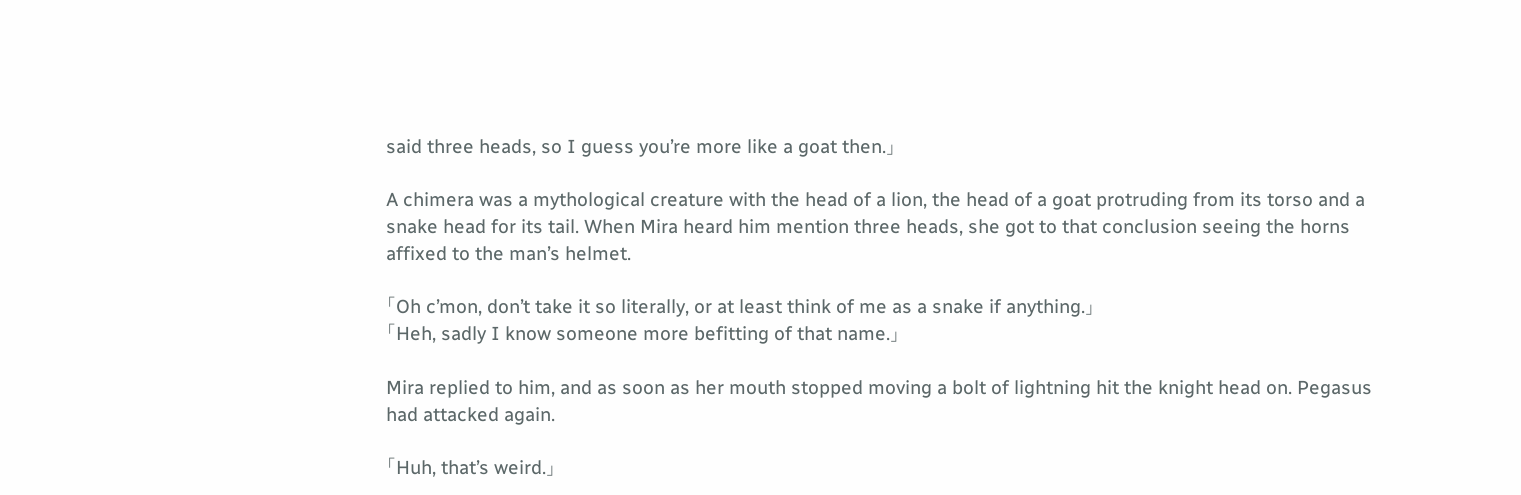said three heads, so I guess you’re more like a goat then.」

A chimera was a mythological creature with the head of a lion, the head of a goat protruding from its torso and a snake head for its tail. When Mira heard him mention three heads, she got to that conclusion seeing the horns affixed to the man’s helmet.

「Oh c’mon, don’t take it so literally, or at least think of me as a snake if anything.」
「Heh, sadly I know someone more befitting of that name.」

Mira replied to him, and as soon as her mouth stopped moving a bolt of lightning hit the knight head on. Pegasus had attacked again.

「Huh, that’s weird.」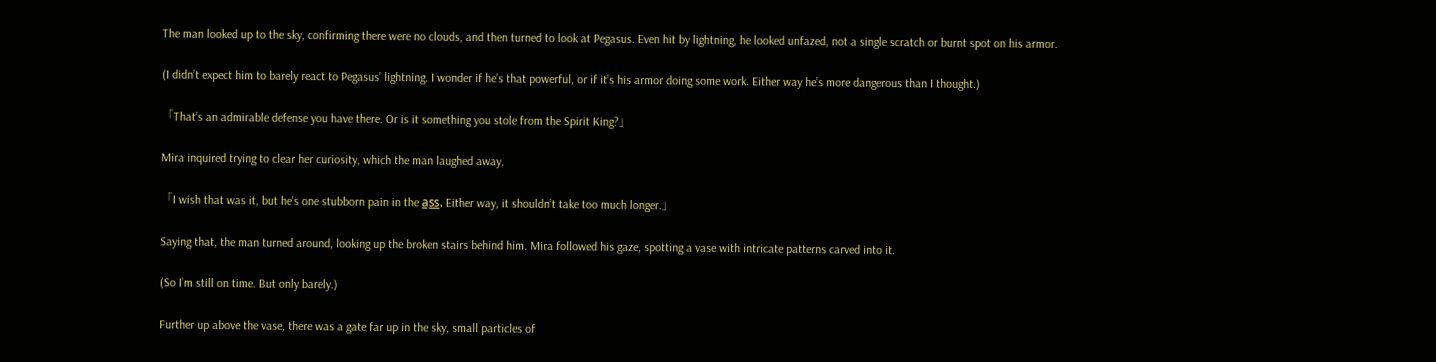The man looked up to the sky, confirming there were no clouds, and then turned to look at Pegasus. Even hit by lightning, he looked unfazed, not a single scratch or burnt spot on his armor.

(I didn’t expect him to barely react to Pegasus’ lightning. I wonder if he’s that powerful, or if it’s his armor doing some work. Either way he’s more dangerous than I thought.)

「That’s an admirable defense you have there. Or is it something you stole from the Spirit King?」

Mira inquired trying to clear her curiosity, which the man laughed away.

「I wish that was it, but he’s one stubborn pain in the a̲s̲s̲. Either way, it shouldn’t take too much longer.」

Saying that, the man turned around, looking up the broken stairs behind him. Mira followed his gaze, spotting a vase with intricate patterns carved into it.

(So I’m still on time. But only barely.)

Further up above the vase, there was a gate far up in the sky, small particles of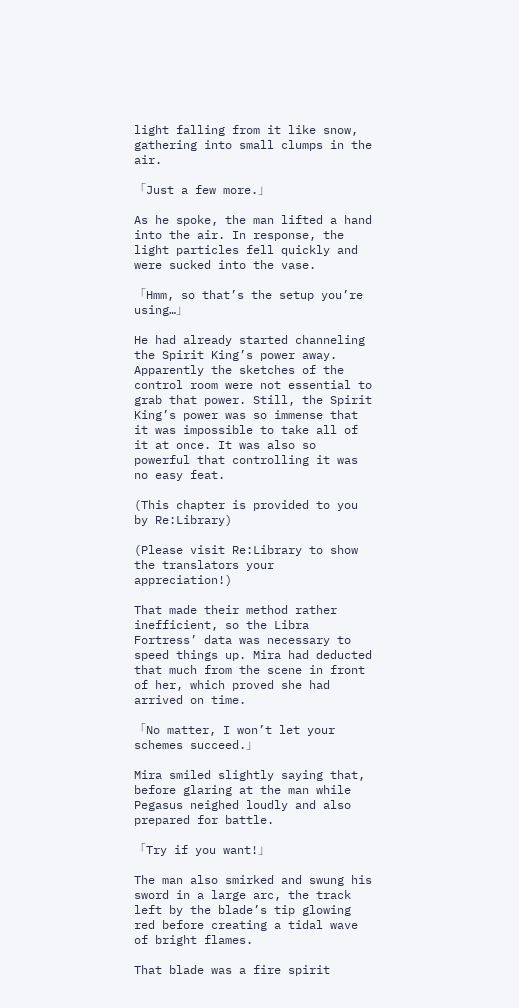light falling from it like snow, gathering into small clumps in the air.

「Just a few more.」

As he spoke, the man lifted a hand into the air. In response, the light particles fell quickly and were sucked into the vase.

「Hmm, so that’s the setup you’re using…」

He had already started channeling the Spirit King’s power away. Apparently the sketches of the control room were not essential to grab that power. Still, the Spirit King’s power was so immense that it was impossible to take all of it at once. It was also so powerful that controlling it was no easy feat.

(This chapter is provided to you by Re:Library)

(Please visit Re:Library to show the translators your appreciation!)

That made their method rather inefficient, so the Libra Fortress’ data was necessary to speed things up. Mira had deducted that much from the scene in front of her, which proved she had arrived on time.

「No matter, I won’t let your schemes succeed.」

Mira smiled slightly saying that, before glaring at the man while Pegasus neighed loudly and also prepared for battle.

「Try if you want!」

The man also smirked and swung his sword in a large arc, the track left by the blade’s tip glowing red before creating a tidal wave of bright flames.

That blade was a fire spirit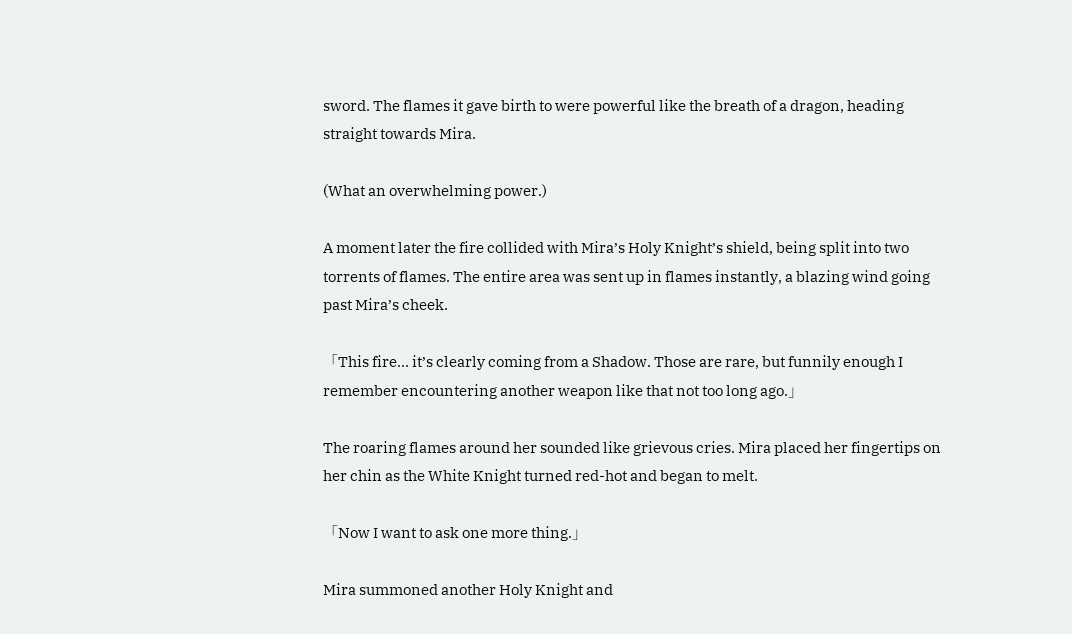sword. The flames it gave birth to were powerful like the breath of a dragon, heading straight towards Mira.

(What an overwhelming power.)

A moment later the fire collided with Mira’s Holy Knight’s shield, being split into two torrents of flames. The entire area was sent up in flames instantly, a blazing wind going past Mira’s cheek.

「This fire… it’s clearly coming from a Shadow. Those are rare, but funnily enough I remember encountering another weapon like that not too long ago.」

The roaring flames around her sounded like grievous cries. Mira placed her fingertips on her chin as the White Knight turned red-hot and began to melt.

「Now I want to ask one more thing.」

Mira summoned another Holy Knight and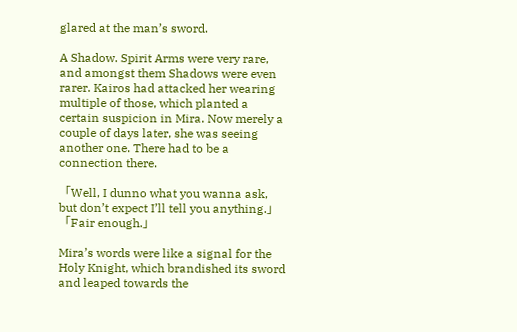glared at the man’s sword.

A Shadow. Spirit Arms were very rare, and amongst them Shadows were even rarer. Kairos had attacked her wearing multiple of those, which planted a certain suspicion in Mira. Now merely a couple of days later, she was seeing another one. There had to be a connection there.

「Well, I dunno what you wanna ask, but don’t expect I’ll tell you anything.」
「Fair enough.」

Mira’s words were like a signal for the Holy Knight, which brandished its sword and leaped towards the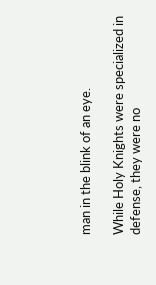man in the blink of an eye.

While Holy Knights were specialized in defense, they were no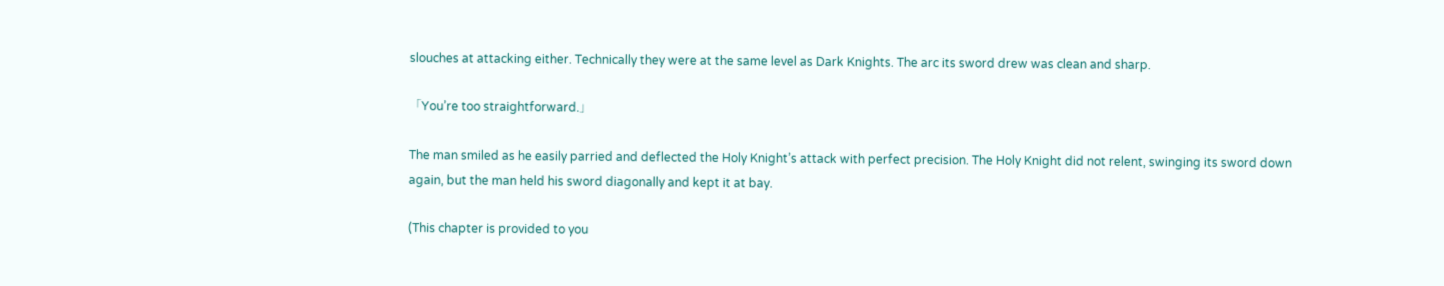slouches at attacking either. Technically they were at the same level as Dark Knights. The arc its sword drew was clean and sharp.

「You’re too straightforward.」

The man smiled as he easily parried and deflected the Holy Knight’s attack with perfect precision. The Holy Knight did not relent, swinging its sword down again, but the man held his sword diagonally and kept it at bay.

(This chapter is provided to you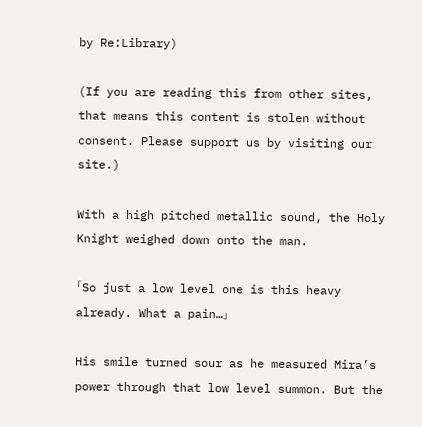by Re:Library)

(If you are reading this from other sites, that means this content is stolen without consent. Please support us by visiting our site.)

With a high pitched metallic sound, the Holy Knight weighed down onto the man.

「So just a low level one is this heavy already. What a pain…」

His smile turned sour as he measured Mira’s power through that low level summon. But the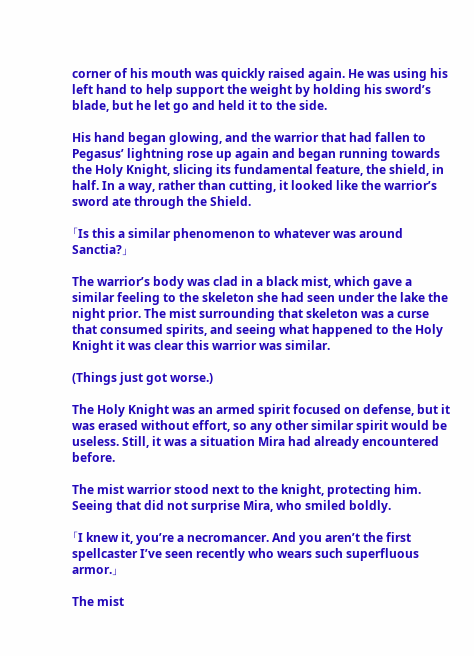corner of his mouth was quickly raised again. He was using his left hand to help support the weight by holding his sword’s blade, but he let go and held it to the side.

His hand began glowing, and the warrior that had fallen to Pegasus’ lightning rose up again and began running towards the Holy Knight, slicing its fundamental feature, the shield, in half. In a way, rather than cutting, it looked like the warrior’s sword ate through the Shield.

「Is this a similar phenomenon to whatever was around Sanctia?」

The warrior’s body was clad in a black mist, which gave a similar feeling to the skeleton she had seen under the lake the night prior. The mist surrounding that skeleton was a curse that consumed spirits, and seeing what happened to the Holy Knight it was clear this warrior was similar.

(Things just got worse.)

The Holy Knight was an armed spirit focused on defense, but it was erased without effort, so any other similar spirit would be useless. Still, it was a situation Mira had already encountered before.

The mist warrior stood next to the knight, protecting him. Seeing that did not surprise Mira, who smiled boldly.

「I knew it, you’re a necromancer. And you aren’t the first spellcaster I’ve seen recently who wears such superfluous armor.」

The mist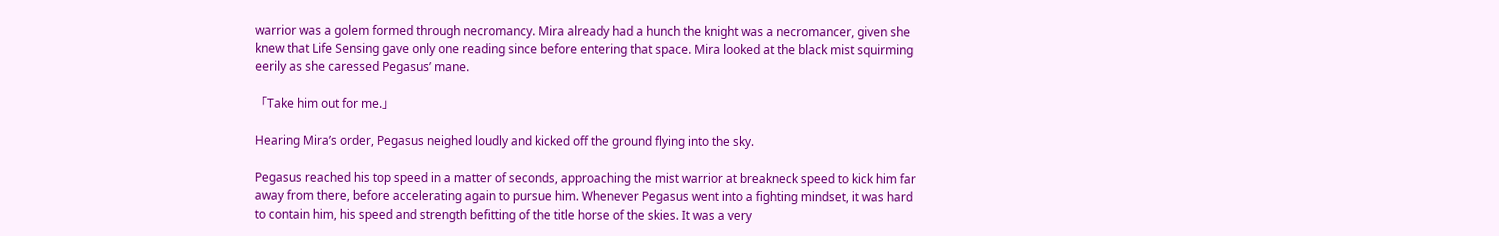warrior was a golem formed through necromancy. Mira already had a hunch the knight was a necromancer, given she knew that Life Sensing gave only one reading since before entering that space. Mira looked at the black mist squirming eerily as she caressed Pegasus’ mane.

「Take him out for me.」

Hearing Mira’s order, Pegasus neighed loudly and kicked off the ground flying into the sky.

Pegasus reached his top speed in a matter of seconds, approaching the mist warrior at breakneck speed to kick him far away from there, before accelerating again to pursue him. Whenever Pegasus went into a fighting mindset, it was hard to contain him, his speed and strength befitting of the title horse of the skies. It was a very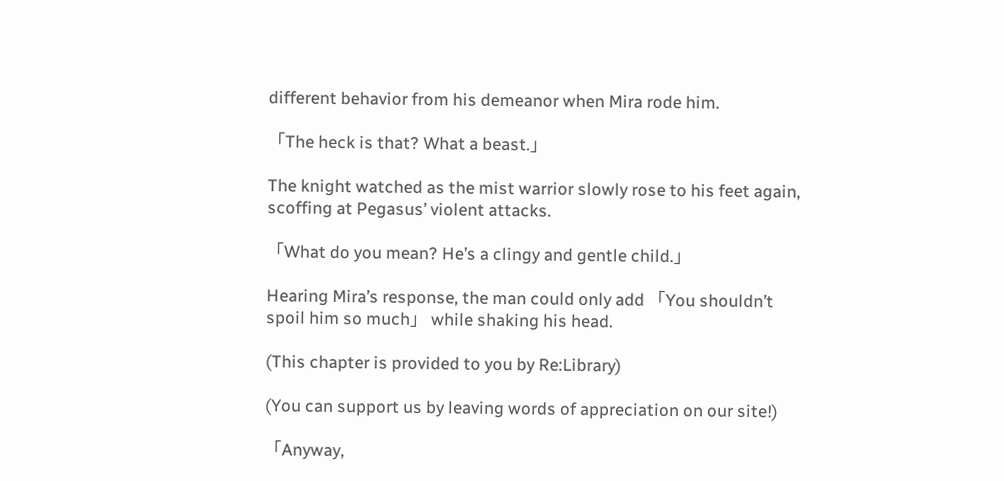different behavior from his demeanor when Mira rode him.

「The heck is that? What a beast.」

The knight watched as the mist warrior slowly rose to his feet again, scoffing at Pegasus’ violent attacks.

「What do you mean? He’s a clingy and gentle child.」

Hearing Mira’s response, the man could only add 「You shouldn’t spoil him so much」 while shaking his head.

(This chapter is provided to you by Re:Library)

(You can support us by leaving words of appreciation on our site!)

「Anyway,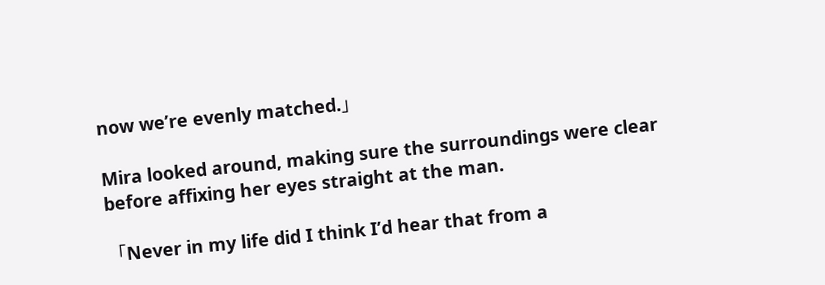now we’re evenly matched.」

Mira looked around, making sure the surroundings were clear before affixing her eyes straight at the man.

「Never in my life did I think I’d hear that from a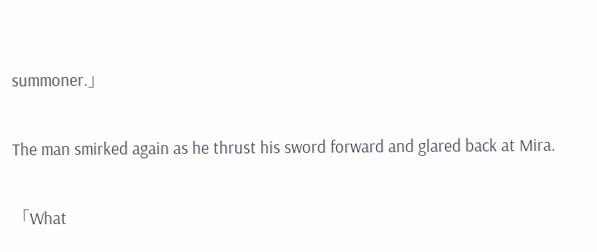summoner.」

The man smirked again as he thrust his sword forward and glared back at Mira.

「What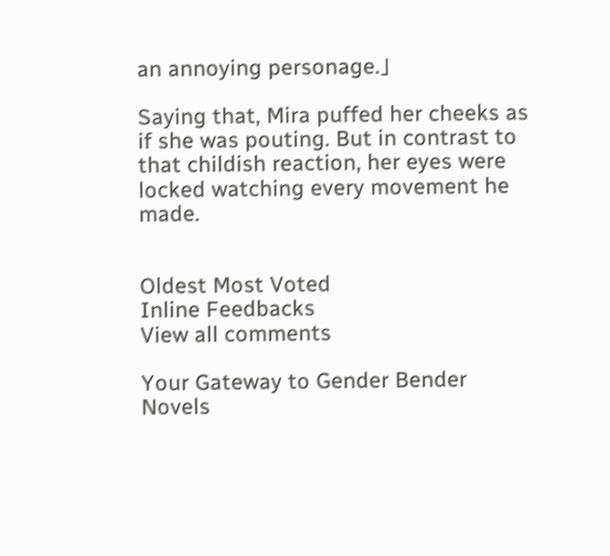an annoying personage.」

Saying that, Mira puffed her cheeks as if she was pouting. But in contrast to that childish reaction, her eyes were locked watching every movement he made.


Oldest Most Voted
Inline Feedbacks
View all comments

Your Gateway to Gender Bender Novels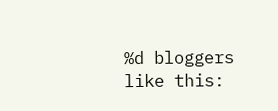%d bloggers like this: